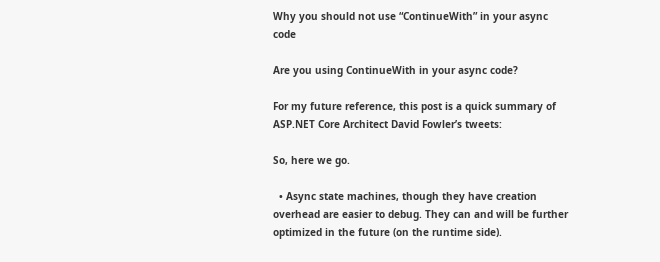Why you should not use “ContinueWith” in your async code

Are you using ContinueWith in your async code?

For my future reference, this post is a quick summary of ASP.NET Core Architect David Fowler’s tweets:

So, here we go.

  • Async state machines, though they have creation overhead are easier to debug. They can and will be further optimized in the future (on the runtime side).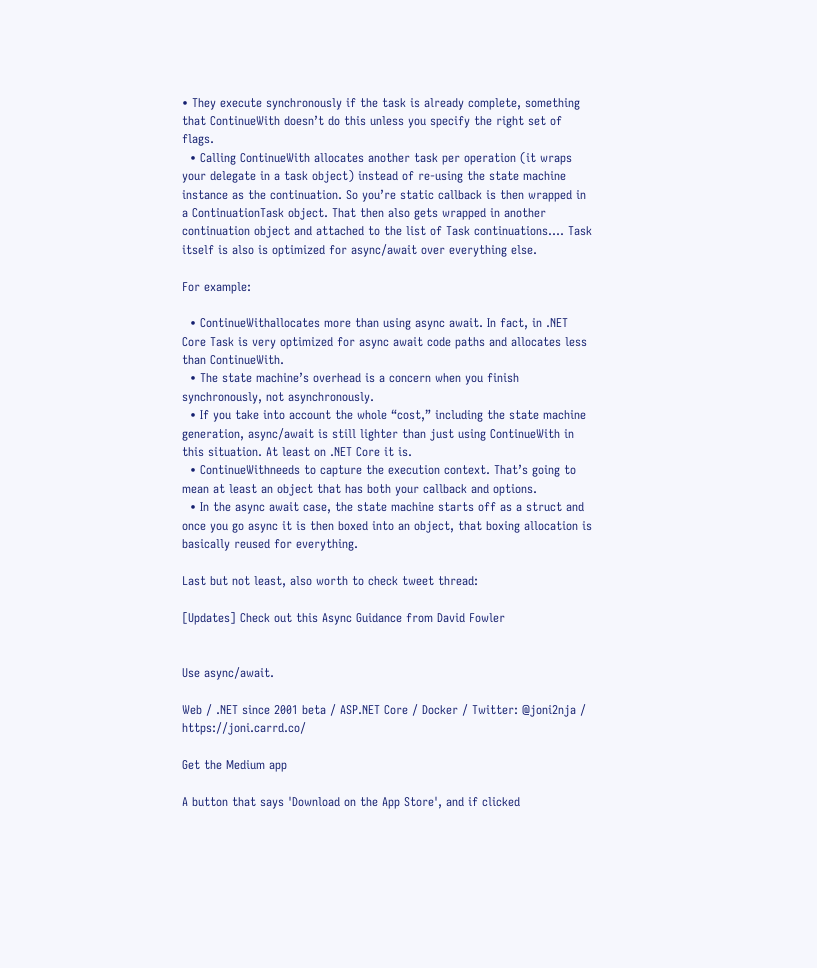• They execute synchronously if the task is already complete, something that ContinueWith doesn’t do this unless you specify the right set of flags.
  • Calling ContinueWith allocates another task per operation (it wraps your delegate in a task object) instead of re-using the state machine instance as the continuation. So you’re static callback is then wrapped in a ContinuationTask object. That then also gets wrapped in another continuation object and attached to the list of Task continuations…. Task itself is also is optimized for async/await over everything else.

For example:

  • ContinueWithallocates more than using async await. In fact, in .NET Core Task is very optimized for async await code paths and allocates less than ContinueWith.
  • The state machine’s overhead is a concern when you finish synchronously, not asynchronously.
  • If you take into account the whole “cost,” including the state machine generation, async/await is still lighter than just using ContinueWith in this situation. At least on .NET Core it is.
  • ContinueWithneeds to capture the execution context. That’s going to mean at least an object that has both your callback and options.
  • In the async await case, the state machine starts off as a struct and once you go async it is then boxed into an object, that boxing allocation is basically reused for everything.

Last but not least, also worth to check tweet thread:

[Updates] Check out this Async Guidance from David Fowler


Use async/await.

Web / .NET since 2001 beta / ASP.NET Core / Docker / Twitter: @joni2nja / https://joni.carrd.co/

Get the Medium app

A button that says 'Download on the App Store', and if clicked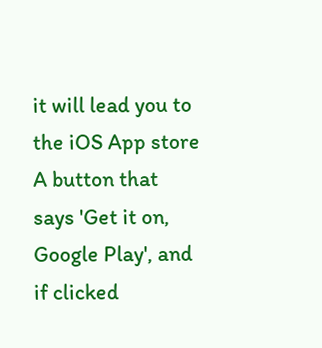it will lead you to the iOS App store
A button that says 'Get it on, Google Play', and if clicked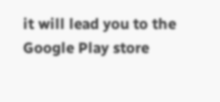it will lead you to the Google Play store